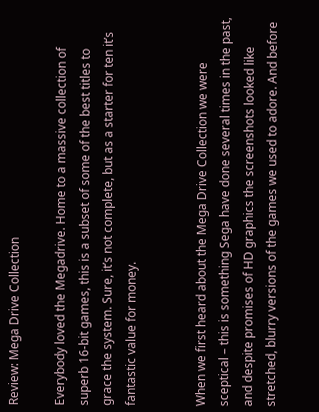Review: Mega Drive Collection

Everybody loved the Megadrive. Home to a massive collection of superb 16-bit games, this is a subset of some of the best titles to grace the system. Sure, it’s not complete, but as a starter for ten it’s fantastic value for money.


When we first heard about the Mega Drive Collection we were sceptical – this is something Sega have done several times in the past, and despite promises of HD graphics the screenshots looked like stretched, blurry versions of the games we used to adore. And before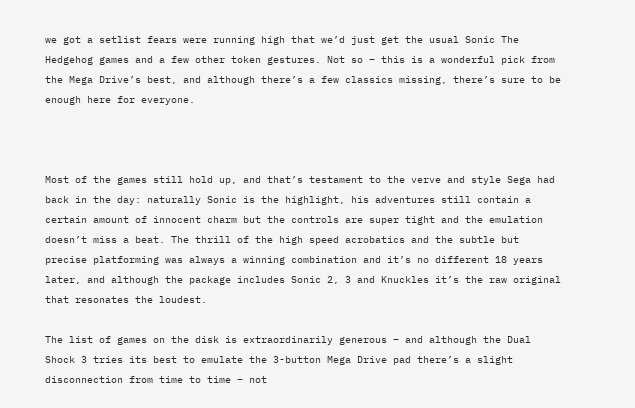we got a setlist fears were running high that we’d just get the usual Sonic The Hedgehog games and a few other token gestures. Not so – this is a wonderful pick from the Mega Drive’s best, and although there’s a few classics missing, there’s sure to be enough here for everyone.



Most of the games still hold up, and that’s testament to the verve and style Sega had back in the day: naturally Sonic is the highlight, his adventures still contain a certain amount of innocent charm but the controls are super tight and the emulation doesn’t miss a beat. The thrill of the high speed acrobatics and the subtle but precise platforming was always a winning combination and it’s no different 18 years later, and although the package includes Sonic 2, 3 and Knuckles it’s the raw original that resonates the loudest.

The list of games on the disk is extraordinarily generous – and although the Dual Shock 3 tries its best to emulate the 3-button Mega Drive pad there’s a slight disconnection from time to time – not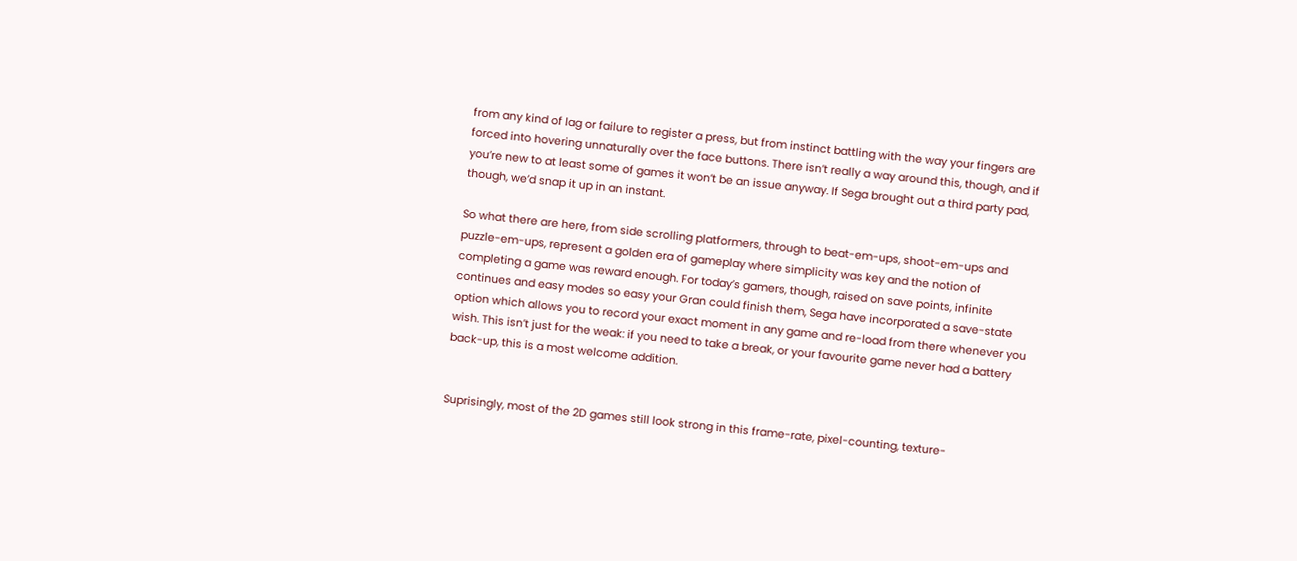from any kind of lag or failure to register a press, but from instinct battling with the way your fingers are forced into hovering unnaturally over the face buttons. There isn’t really a way around this, though, and if you’re new to at least some of games it won’t be an issue anyway. If Sega brought out a third party pad, though, we’d snap it up in an instant.

So what there are here, from side scrolling platformers, through to beat-em-ups, shoot-em-ups and puzzle-em-ups, represent a golden era of gameplay where simplicity was key and the notion of completing a game was reward enough. For today’s gamers, though, raised on save points, infinite continues and easy modes so easy your Gran could finish them, Sega have incorporated a save-state option which allows you to record your exact moment in any game and re-load from there whenever you wish. This isn’t just for the weak: if you need to take a break, or your favourite game never had a battery back-up, this is a most welcome addition.


Suprisingly, most of the 2D games still look strong in this frame-rate, pixel-counting, texture-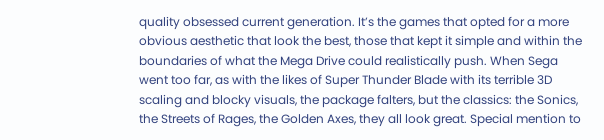quality obsessed current generation. It’s the games that opted for a more obvious aesthetic that look the best, those that kept it simple and within the boundaries of what the Mega Drive could realistically push. When Sega went too far, as with the likes of Super Thunder Blade with its terrible 3D scaling and blocky visuals, the package falters, but the classics: the Sonics, the Streets of Rages, the Golden Axes, they all look great. Special mention to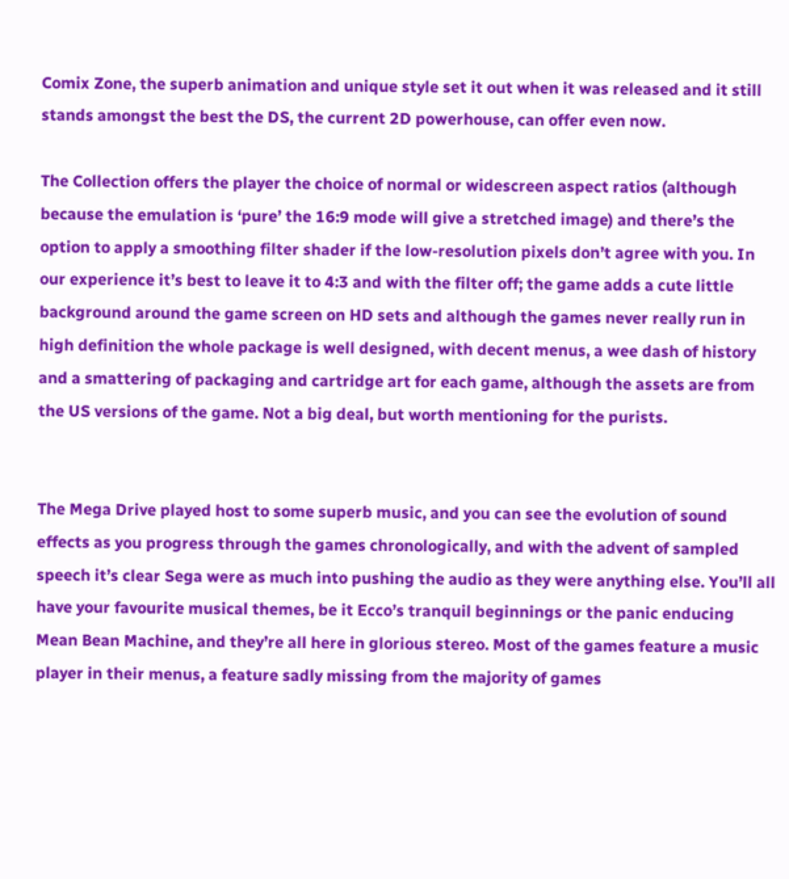Comix Zone, the superb animation and unique style set it out when it was released and it still stands amongst the best the DS, the current 2D powerhouse, can offer even now.

The Collection offers the player the choice of normal or widescreen aspect ratios (although because the emulation is ‘pure’ the 16:9 mode will give a stretched image) and there’s the option to apply a smoothing filter shader if the low-resolution pixels don’t agree with you. In our experience it’s best to leave it to 4:3 and with the filter off; the game adds a cute little background around the game screen on HD sets and although the games never really run in high definition the whole package is well designed, with decent menus, a wee dash of history and a smattering of packaging and cartridge art for each game, although the assets are from the US versions of the game. Not a big deal, but worth mentioning for the purists.


The Mega Drive played host to some superb music, and you can see the evolution of sound effects as you progress through the games chronologically, and with the advent of sampled speech it’s clear Sega were as much into pushing the audio as they were anything else. You’ll all have your favourite musical themes, be it Ecco’s tranquil beginnings or the panic enducing Mean Bean Machine, and they’re all here in glorious stereo. Most of the games feature a music player in their menus, a feature sadly missing from the majority of games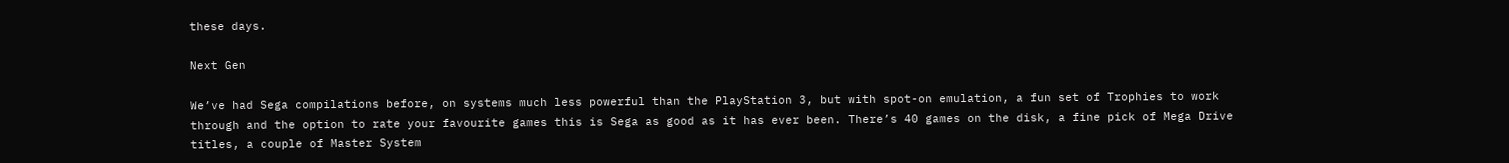these days.

Next Gen

We’ve had Sega compilations before, on systems much less powerful than the PlayStation 3, but with spot-on emulation, a fun set of Trophies to work through and the option to rate your favourite games this is Sega as good as it has ever been. There’s 40 games on the disk, a fine pick of Mega Drive titles, a couple of Master System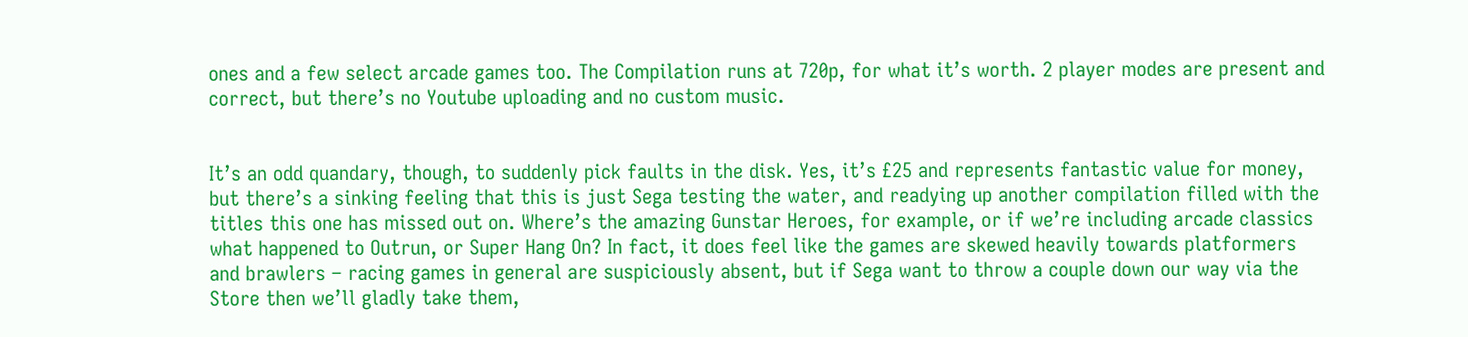ones and a few select arcade games too. The Compilation runs at 720p, for what it’s worth. 2 player modes are present and correct, but there’s no Youtube uploading and no custom music.


It’s an odd quandary, though, to suddenly pick faults in the disk. Yes, it’s £25 and represents fantastic value for money, but there’s a sinking feeling that this is just Sega testing the water, and readying up another compilation filled with the titles this one has missed out on. Where’s the amazing Gunstar Heroes, for example, or if we’re including arcade classics what happened to Outrun, or Super Hang On? In fact, it does feel like the games are skewed heavily towards platformers and brawlers – racing games in general are suspiciously absent, but if Sega want to throw a couple down our way via the Store then we’ll gladly take them,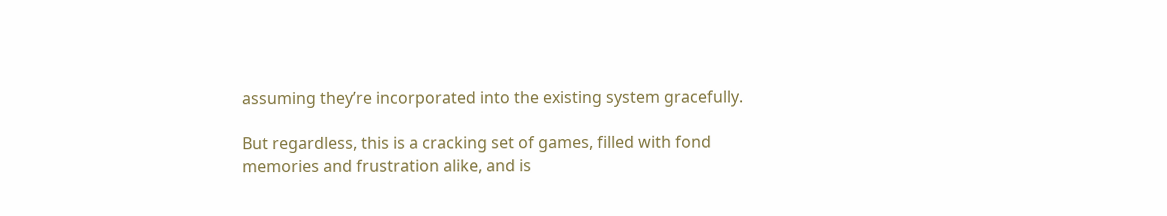assuming they’re incorporated into the existing system gracefully.

But regardless, this is a cracking set of games, filled with fond memories and frustration alike, and is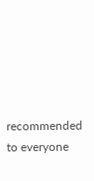recommended to everyone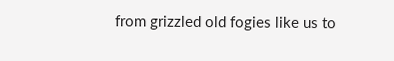from grizzled old fogies like us to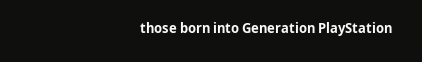those born into Generation PlayStation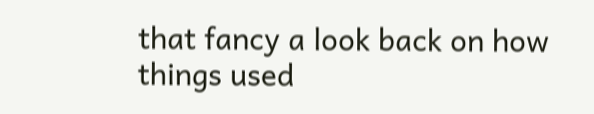that fancy a look back on how things used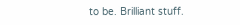to be. Brilliant stuff.